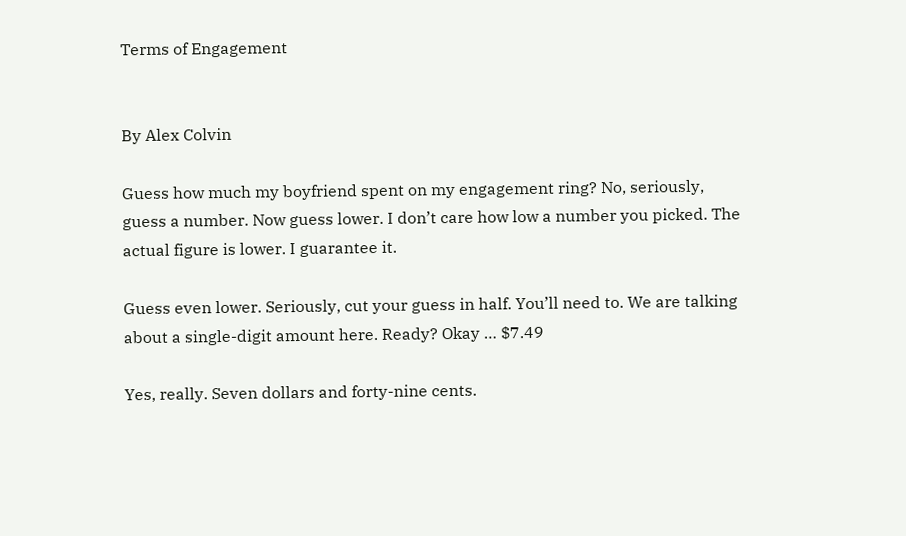Terms of Engagement


By Alex Colvin

Guess how much my boyfriend spent on my engagement ring? No, seriously, guess a number. Now guess lower. I don’t care how low a number you picked. The actual figure is lower. I guarantee it.

Guess even lower. Seriously, cut your guess in half. You’ll need to. We are talking about a single-digit amount here. Ready? Okay … $7.49

Yes, really. Seven dollars and forty-nine cents.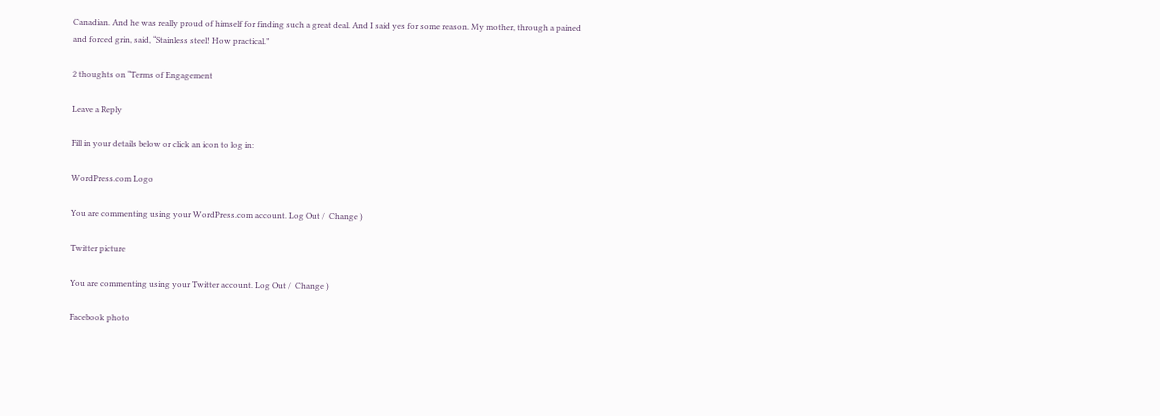Canadian. And he was really proud of himself for finding such a great deal. And I said yes for some reason. My mother, through a pained and forced grin, said, “Stainless steel! How practical.”

2 thoughts on “Terms of Engagement

Leave a Reply

Fill in your details below or click an icon to log in:

WordPress.com Logo

You are commenting using your WordPress.com account. Log Out /  Change )

Twitter picture

You are commenting using your Twitter account. Log Out /  Change )

Facebook photo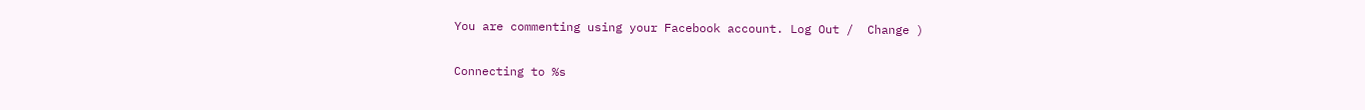You are commenting using your Facebook account. Log Out /  Change )

Connecting to %s